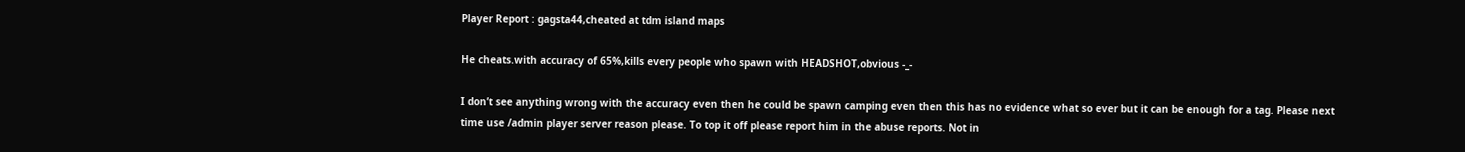Player Report : gagsta44,cheated at tdm island maps

He cheats.with accuracy of 65%,kills every people who spawn with HEADSHOT,obvious -_-

I don’t see anything wrong with the accuracy even then he could be spawn camping even then this has no evidence what so ever but it can be enough for a tag. Please next time use /admin player server reason please. To top it off please report him in the abuse reports. Not in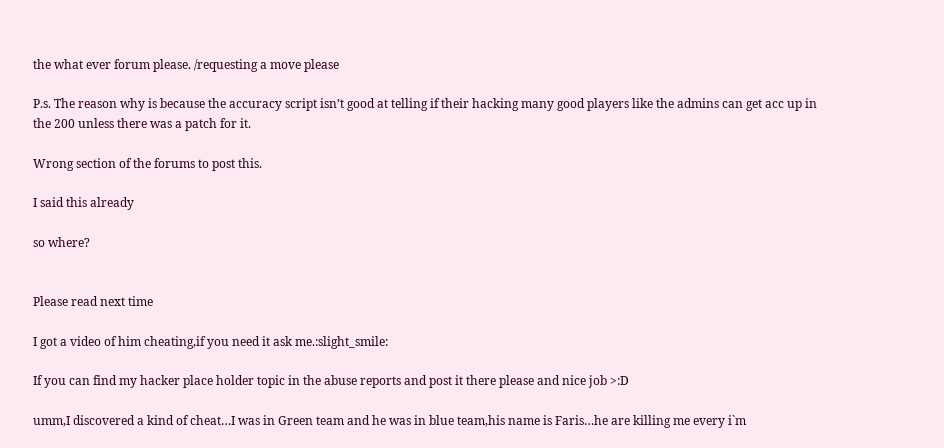the what ever forum please. /requesting a move please

P.s. The reason why is because the accuracy script isn’t good at telling if their hacking many good players like the admins can get acc up in the 200 unless there was a patch for it.

Wrong section of the forums to post this.

I said this already

so where?


Please read next time

I got a video of him cheating,if you need it ask me.:slight_smile:

If you can find my hacker place holder topic in the abuse reports and post it there please and nice job >:D

umm,I discovered a kind of cheat…I was in Green team and he was in blue team,his name is Faris…he are killing me every i`m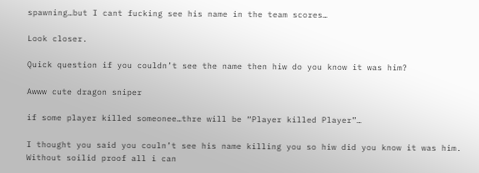spawning…but I cant fucking see his name in the team scores…

Look closer.

Quick question if you couldn’t see the name then hiw do you know it was him?

Awww cute dragon sniper

if some player killed someonee…thre will be “Player killed Player”…

I thought you said you couln’t see his name killing you so hiw did you know it was him. Without soilid proof all i can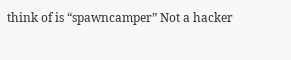think of is “spawncamper” Not a hacker